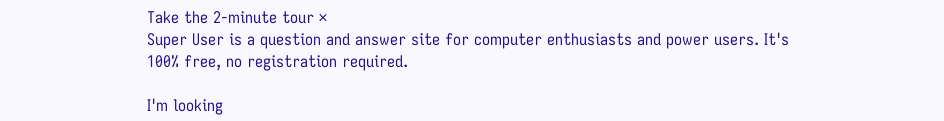Take the 2-minute tour ×
Super User is a question and answer site for computer enthusiasts and power users. It's 100% free, no registration required.

I'm looking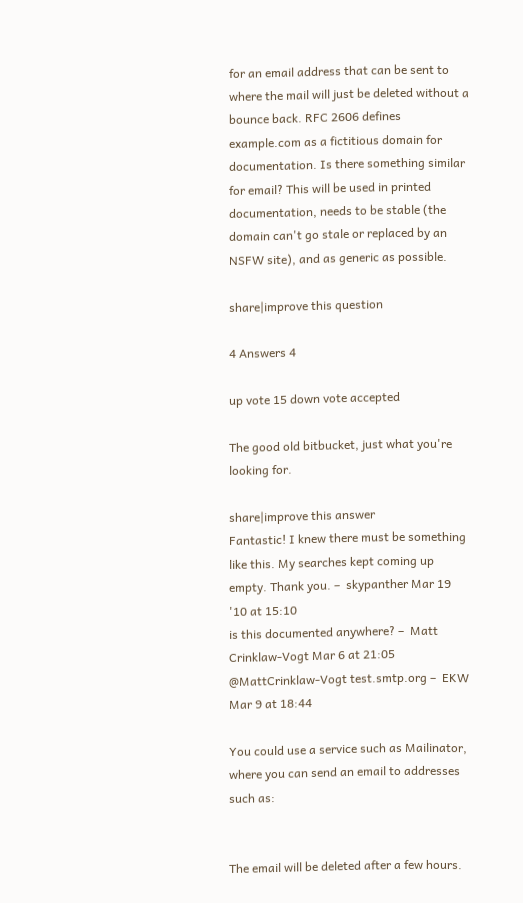for an email address that can be sent to where the mail will just be deleted without a bounce back. RFC 2606 defines example.com as a fictitious domain for documentation. Is there something similar for email? This will be used in printed documentation, needs to be stable (the domain can't go stale or replaced by an NSFW site), and as generic as possible.

share|improve this question

4 Answers 4

up vote 15 down vote accepted

The good old bitbucket, just what you're looking for.

share|improve this answer
Fantastic! I knew there must be something like this. My searches kept coming up empty. Thank you. –  skypanther Mar 19 '10 at 15:10
is this documented anywhere? –  Matt Crinklaw-Vogt Mar 6 at 21:05
@MattCrinklaw-Vogt test.smtp.org –  EKW Mar 9 at 18:44

You could use a service such as Mailinator, where you can send an email to addresses such as:


The email will be deleted after a few hours.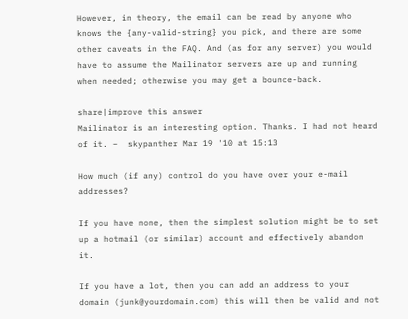However, in theory, the email can be read by anyone who knows the {any-valid-string} you pick, and there are some other caveats in the FAQ. And (as for any server) you would have to assume the Mailinator servers are up and running when needed; otherwise you may get a bounce-back.

share|improve this answer
Mailinator is an interesting option. Thanks. I had not heard of it. –  skypanther Mar 19 '10 at 15:13

How much (if any) control do you have over your e-mail addresses?

If you have none, then the simplest solution might be to set up a hotmail (or similar) account and effectively abandon it.

If you have a lot, then you can add an address to your domain (junk@yourdomain.com) this will then be valid and not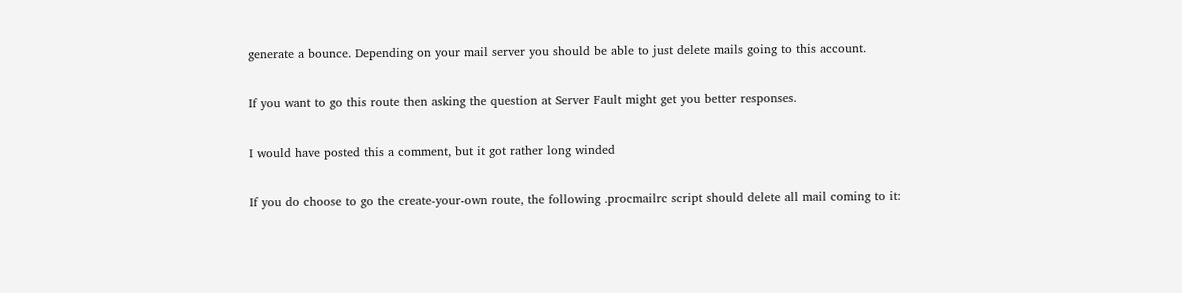generate a bounce. Depending on your mail server you should be able to just delete mails going to this account.

If you want to go this route then asking the question at Server Fault might get you better responses.

I would have posted this a comment, but it got rather long winded

If you do choose to go the create-your-own route, the following .procmailrc script should delete all mail coming to it: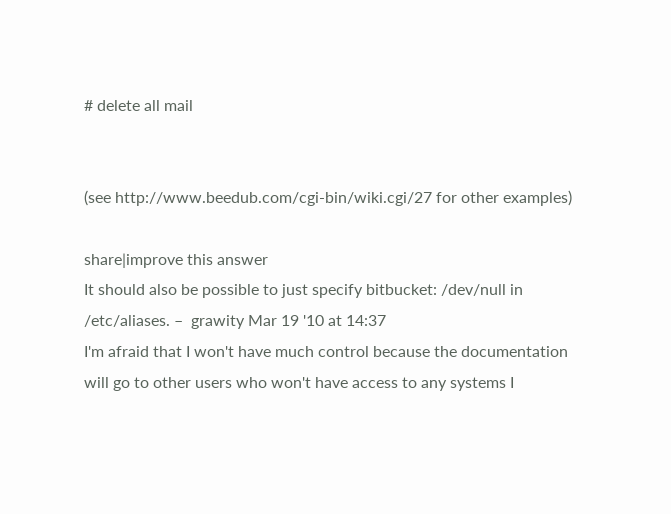# delete all mail


(see http://www.beedub.com/cgi-bin/wiki.cgi/27 for other examples)

share|improve this answer
It should also be possible to just specify bitbucket: /dev/null in /etc/aliases. –  grawity Mar 19 '10 at 14:37
I'm afraid that I won't have much control because the documentation will go to other users who won't have access to any systems I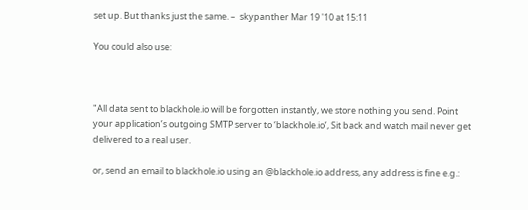set up. But thanks just the same. –  skypanther Mar 19 '10 at 15:11

You could also use:



"All data sent to blackhole.io will be forgotten instantly, we store nothing you send. Point your application’s outgoing SMTP server to ‘blackhole.io’, Sit back and watch mail never get delivered to a real user.

or, send an email to blackhole.io using an @blackhole.io address, any address is fine e.g.: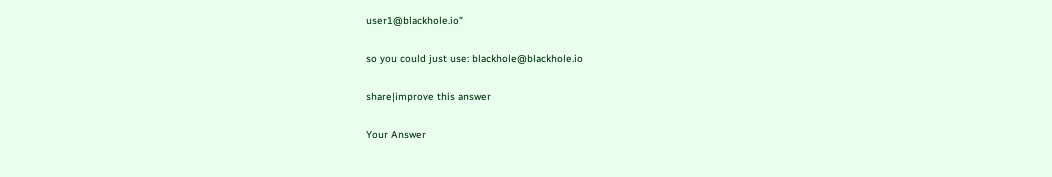user1@blackhole.io"

so you could just use: blackhole@blackhole.io

share|improve this answer

Your Answer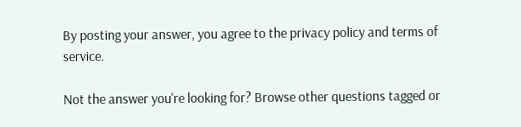By posting your answer, you agree to the privacy policy and terms of service.

Not the answer you're looking for? Browse other questions tagged or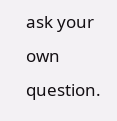ask your own question.